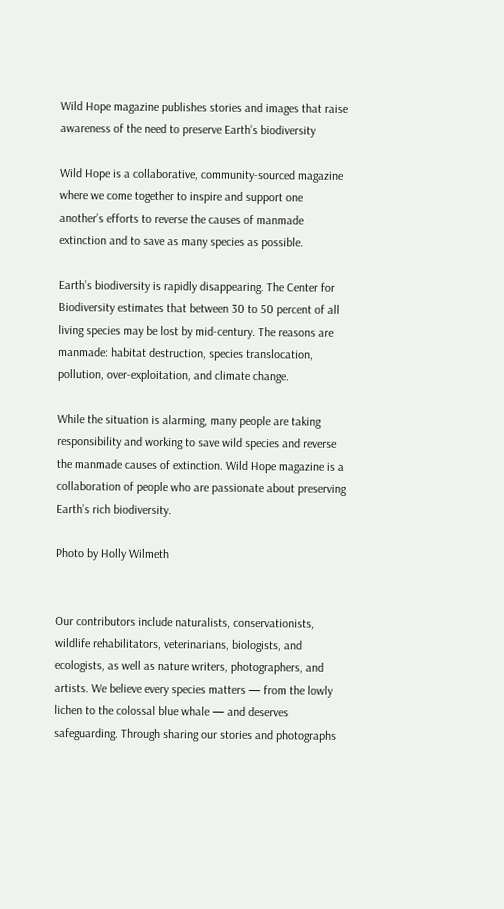Wild Hope magazine publishes stories and images that raise awareness of the need to preserve Earth’s biodiversity

Wild Hope is a collaborative, community-sourced magazine where we come together to inspire and support one another’s efforts to reverse the causes of manmade extinction and to save as many species as possible.

Earth’s biodiversity is rapidly disappearing. The Center for Biodiversity estimates that between 30 to 50 percent of all living species may be lost by mid-century. The reasons are manmade: habitat destruction, species translocation, pollution, over-exploitation, and climate change.

While the situation is alarming, many people are taking responsibility and working to save wild species and reverse the manmade causes of extinction. Wild Hope magazine is a collaboration of people who are passionate about preserving Earth’s rich biodiversity.

Photo by Holly Wilmeth


Our contributors include naturalists, conservationists, wildlife rehabilitators, veterinarians, biologists, and ecologists, as well as nature writers, photographers, and artists. We believe every species matters — from the lowly lichen to the colossal blue whale — and deserves safeguarding. Through sharing our stories and photographs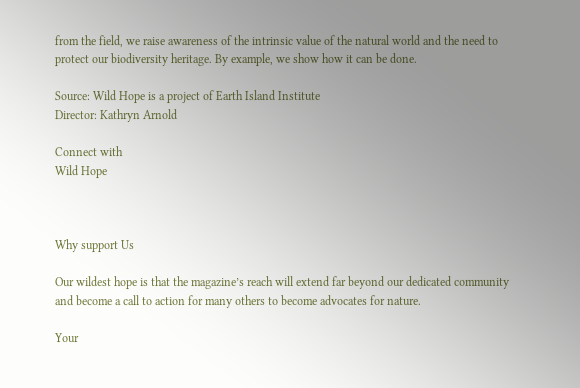from the field, we raise awareness of the intrinsic value of the natural world and the need to protect our biodiversity heritage. By example, we show how it can be done.

Source: Wild Hope is a project of Earth Island Institute
Director: Kathryn Arnold

Connect with
Wild Hope



Why support Us

Our wildest hope is that the magazine’s reach will extend far beyond our dedicated community and become a call to action for many others to become advocates for nature.

Your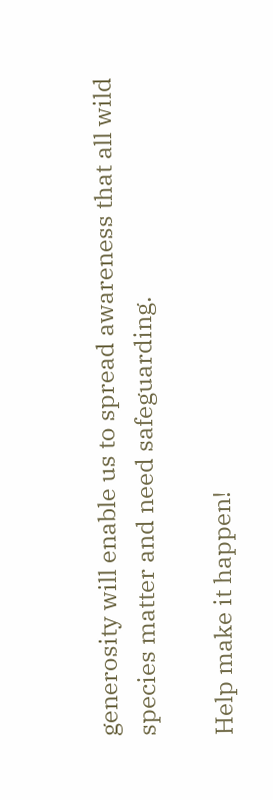generosity will enable us to spread awareness that all wild species matter and need safeguarding.

Help make it happen!